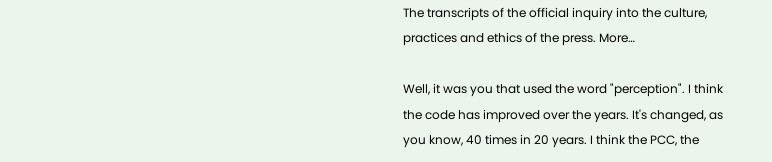The transcripts of the official inquiry into the culture, practices and ethics of the press. More…

Well, it was you that used the word "perception". I think the code has improved over the years. It's changed, as you know, 40 times in 20 years. I think the PCC, the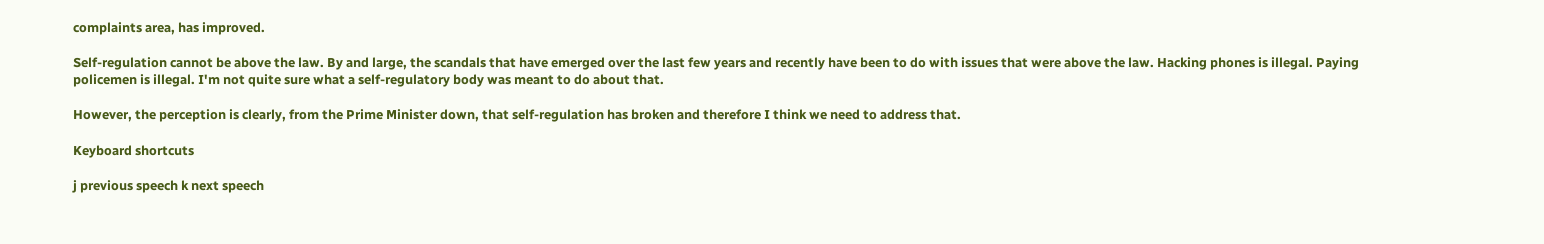complaints area, has improved.

Self-regulation cannot be above the law. By and large, the scandals that have emerged over the last few years and recently have been to do with issues that were above the law. Hacking phones is illegal. Paying policemen is illegal. I'm not quite sure what a self-regulatory body was meant to do about that.

However, the perception is clearly, from the Prime Minister down, that self-regulation has broken and therefore I think we need to address that.

Keyboard shortcuts

j previous speech k next speech